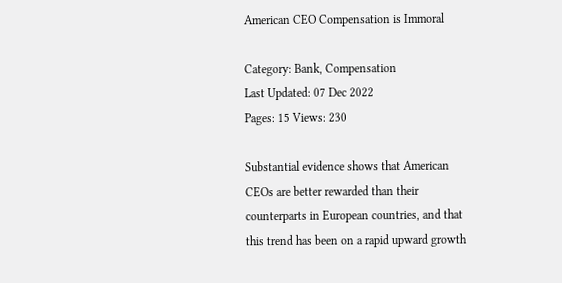American CEO Compensation is Immoral

Category: Bank, Compensation
Last Updated: 07 Dec 2022
Pages: 15 Views: 230

Substantial evidence shows that American CEOs are better rewarded than their counterparts in European countries, and that this trend has been on a rapid upward growth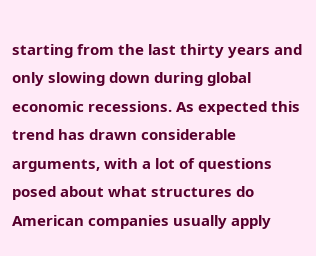starting from the last thirty years and only slowing down during global economic recessions. As expected this trend has drawn considerable arguments, with a lot of questions posed about what structures do American companies usually apply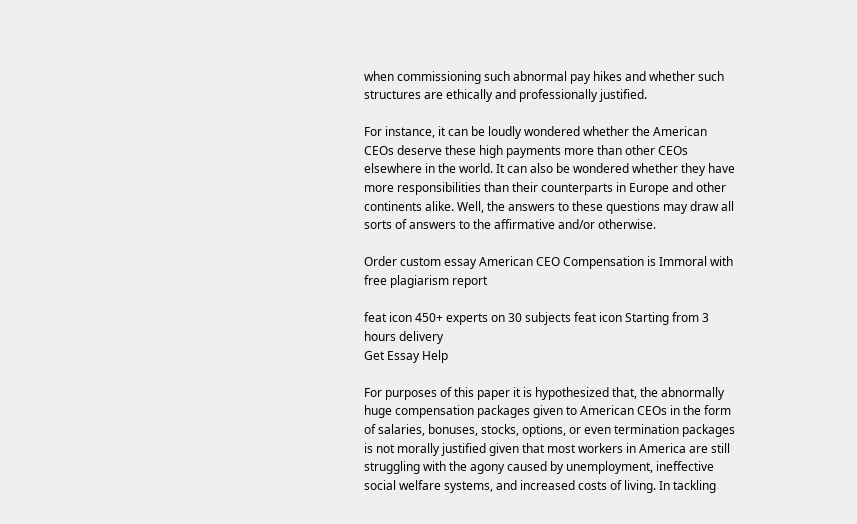when commissioning such abnormal pay hikes and whether such structures are ethically and professionally justified.

For instance, it can be loudly wondered whether the American CEOs deserve these high payments more than other CEOs elsewhere in the world. It can also be wondered whether they have more responsibilities than their counterparts in Europe and other continents alike. Well, the answers to these questions may draw all sorts of answers to the affirmative and/or otherwise.

Order custom essay American CEO Compensation is Immoral with free plagiarism report

feat icon 450+ experts on 30 subjects feat icon Starting from 3 hours delivery
Get Essay Help

For purposes of this paper it is hypothesized that, the abnormally huge compensation packages given to American CEOs in the form of salaries, bonuses, stocks, options, or even termination packages is not morally justified given that most workers in America are still struggling with the agony caused by unemployment, ineffective social welfare systems, and increased costs of living. In tackling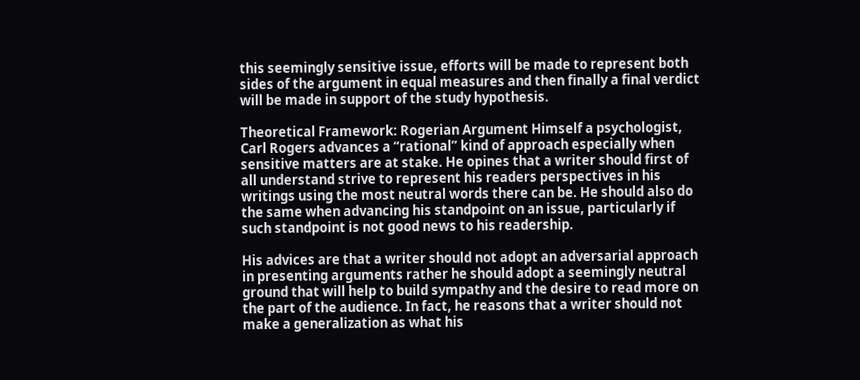this seemingly sensitive issue, efforts will be made to represent both sides of the argument in equal measures and then finally a final verdict will be made in support of the study hypothesis.

Theoretical Framework: Rogerian Argument Himself a psychologist, Carl Rogers advances a “rational” kind of approach especially when sensitive matters are at stake. He opines that a writer should first of all understand strive to represent his readers perspectives in his writings using the most neutral words there can be. He should also do the same when advancing his standpoint on an issue, particularly if such standpoint is not good news to his readership.

His advices are that a writer should not adopt an adversarial approach in presenting arguments rather he should adopt a seemingly neutral ground that will help to build sympathy and the desire to read more on the part of the audience. In fact, he reasons that a writer should not make a generalization as what his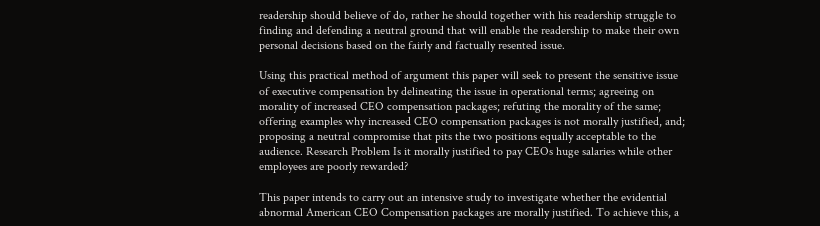readership should believe of do, rather he should together with his readership struggle to finding and defending a neutral ground that will enable the readership to make their own personal decisions based on the fairly and factually resented issue.

Using this practical method of argument this paper will seek to present the sensitive issue of executive compensation by delineating the issue in operational terms; agreeing on morality of increased CEO compensation packages; refuting the morality of the same; offering examples why increased CEO compensation packages is not morally justified, and; proposing a neutral compromise that pits the two positions equally acceptable to the audience. Research Problem Is it morally justified to pay CEOs huge salaries while other employees are poorly rewarded?

This paper intends to carry out an intensive study to investigate whether the evidential abnormal American CEO Compensation packages are morally justified. To achieve this, a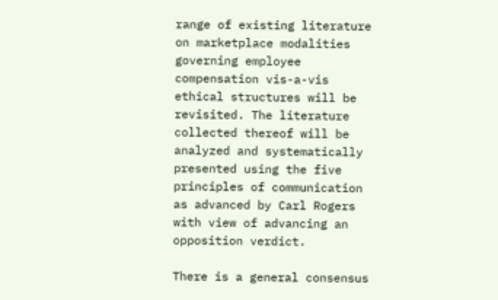range of existing literature on marketplace modalities governing employee compensation vis-a-vis ethical structures will be revisited. The literature collected thereof will be analyzed and systematically presented using the five principles of communication as advanced by Carl Rogers with view of advancing an opposition verdict.

There is a general consensus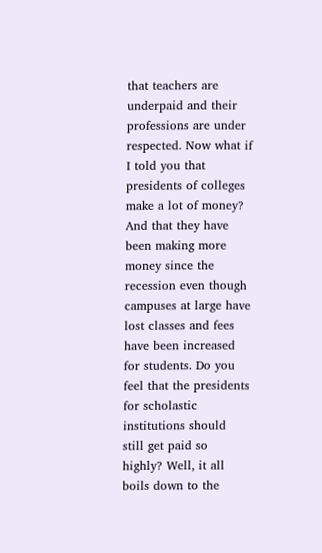that teachers are underpaid and their professions are under respected. Now what if I told you that presidents of colleges make a lot of money? And that they have been making more money since the recession even though campuses at large have lost classes and fees have been increased for students. Do you feel that the presidents for scholastic institutions should still get paid so highly? Well, it all boils down to the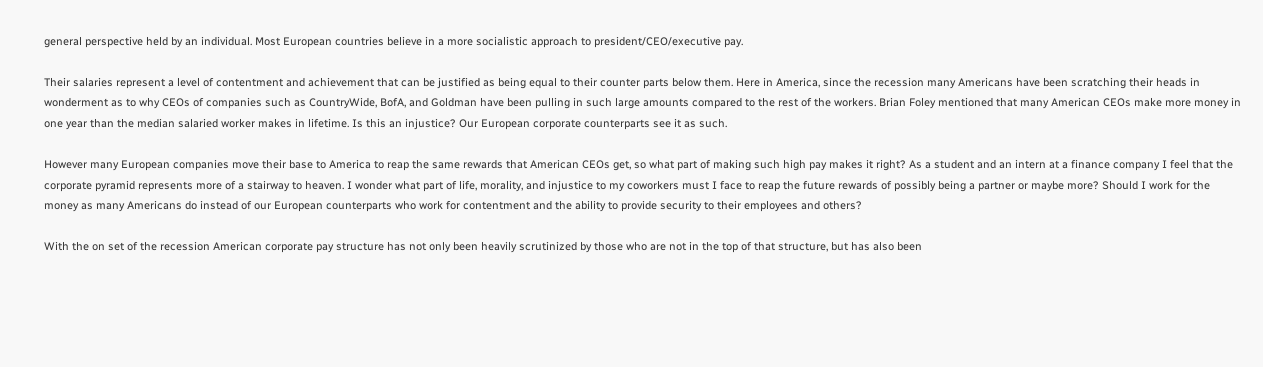general perspective held by an individual. Most European countries believe in a more socialistic approach to president/CEO/executive pay.

Their salaries represent a level of contentment and achievement that can be justified as being equal to their counter parts below them. Here in America, since the recession many Americans have been scratching their heads in wonderment as to why CEOs of companies such as CountryWide, BofA, and Goldman have been pulling in such large amounts compared to the rest of the workers. Brian Foley mentioned that many American CEOs make more money in one year than the median salaried worker makes in lifetime. Is this an injustice? Our European corporate counterparts see it as such.

However many European companies move their base to America to reap the same rewards that American CEOs get, so what part of making such high pay makes it right? As a student and an intern at a finance company I feel that the corporate pyramid represents more of a stairway to heaven. I wonder what part of life, morality, and injustice to my coworkers must I face to reap the future rewards of possibly being a partner or maybe more? Should I work for the money as many Americans do instead of our European counterparts who work for contentment and the ability to provide security to their employees and others?

With the on set of the recession American corporate pay structure has not only been heavily scrutinized by those who are not in the top of that structure, but has also been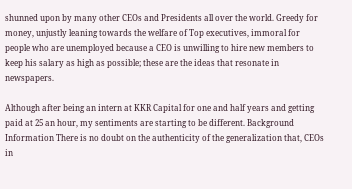shunned upon by many other CEOs and Presidents all over the world. Greedy for money, unjustly leaning towards the welfare of Top executives, immoral for people who are unemployed because a CEO is unwilling to hire new members to keep his salary as high as possible; these are the ideas that resonate in newspapers.

Although after being an intern at KKR Capital for one and half years and getting paid at 25 an hour, my sentiments are starting to be different. Background Information There is no doubt on the authenticity of the generalization that, CEOs in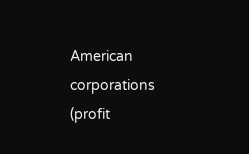American corporations (profit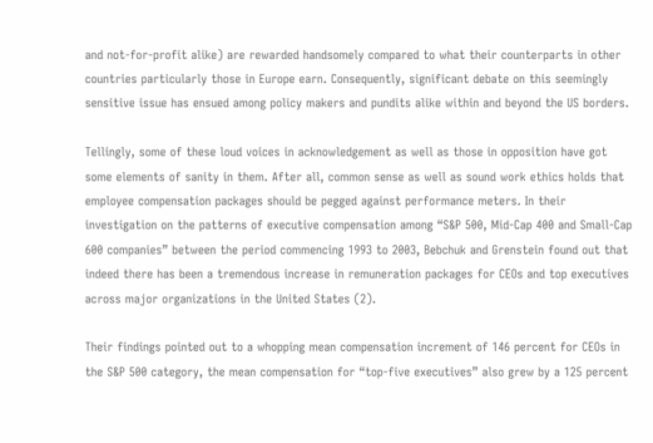and not-for-profit alike) are rewarded handsomely compared to what their counterparts in other countries particularly those in Europe earn. Consequently, significant debate on this seemingly sensitive issue has ensued among policy makers and pundits alike within and beyond the US borders.

Tellingly, some of these loud voices in acknowledgement as well as those in opposition have got some elements of sanity in them. After all, common sense as well as sound work ethics holds that employee compensation packages should be pegged against performance meters. In their investigation on the patterns of executive compensation among “S&P 500, Mid-Cap 400 and Small-Cap 600 companies” between the period commencing 1993 to 2003, Bebchuk and Grenstein found out that indeed there has been a tremendous increase in remuneration packages for CEOs and top executives across major organizations in the United States (2).

Their findings pointed out to a whopping mean compensation increment of 146 percent for CEOs in the S&P 500 category, the mean compensation for “top-five executives” also grew by a 125 percent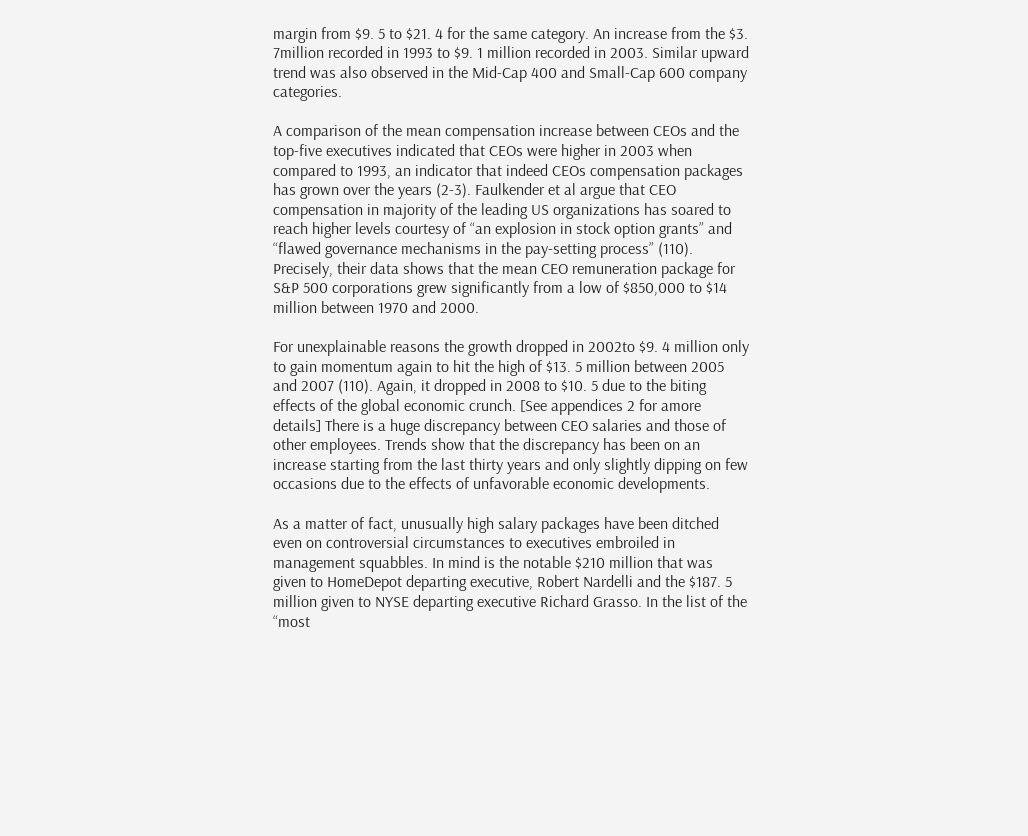margin from $9. 5 to $21. 4 for the same category. An increase from the $3. 7million recorded in 1993 to $9. 1 million recorded in 2003. Similar upward trend was also observed in the Mid-Cap 400 and Small-Cap 600 company categories.

A comparison of the mean compensation increase between CEOs and the top-five executives indicated that CEOs were higher in 2003 when compared to 1993, an indicator that indeed CEOs compensation packages has grown over the years (2-3). Faulkender et al argue that CEO compensation in majority of the leading US organizations has soared to reach higher levels courtesy of “an explosion in stock option grants” and “flawed governance mechanisms in the pay-setting process” (110). Precisely, their data shows that the mean CEO remuneration package for S&P 500 corporations grew significantly from a low of $850,000 to $14 million between 1970 and 2000.

For unexplainable reasons the growth dropped in 2002to $9. 4 million only to gain momentum again to hit the high of $13. 5 million between 2005 and 2007 (110). Again, it dropped in 2008 to $10. 5 due to the biting effects of the global economic crunch. [See appendices 2 for amore details] There is a huge discrepancy between CEO salaries and those of other employees. Trends show that the discrepancy has been on an increase starting from the last thirty years and only slightly dipping on few occasions due to the effects of unfavorable economic developments.

As a matter of fact, unusually high salary packages have been ditched even on controversial circumstances to executives embroiled in management squabbles. In mind is the notable $210 million that was given to HomeDepot departing executive, Robert Nardelli and the $187. 5 million given to NYSE departing executive Richard Grasso. In the list of the “most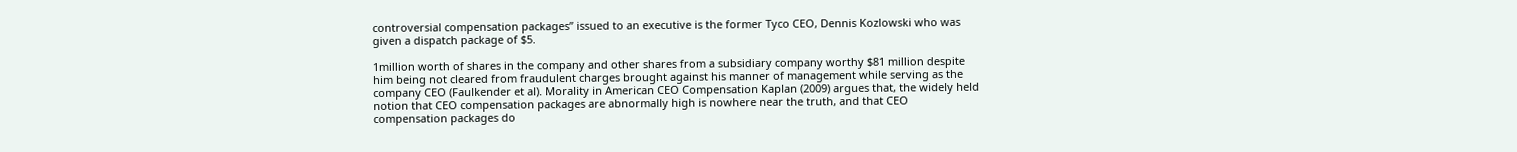controversial compensation packages” issued to an executive is the former Tyco CEO, Dennis Kozlowski who was given a dispatch package of $5.

1million worth of shares in the company and other shares from a subsidiary company worthy $81 million despite him being not cleared from fraudulent charges brought against his manner of management while serving as the company CEO (Faulkender et al). Morality in American CEO Compensation Kaplan (2009) argues that, the widely held notion that CEO compensation packages are abnormally high is nowhere near the truth, and that CEO compensation packages do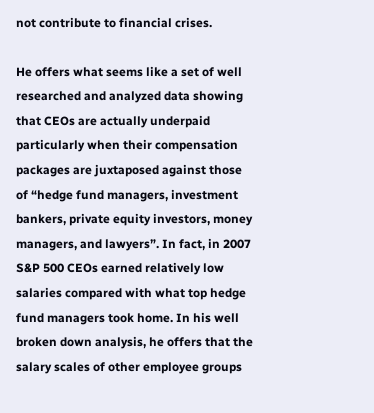not contribute to financial crises.

He offers what seems like a set of well researched and analyzed data showing that CEOs are actually underpaid particularly when their compensation packages are juxtaposed against those of “hedge fund managers, investment bankers, private equity investors, money managers, and lawyers”. In fact, in 2007 S&P 500 CEOs earned relatively low salaries compared with what top hedge fund managers took home. In his well broken down analysis, he offers that the salary scales of other employee groups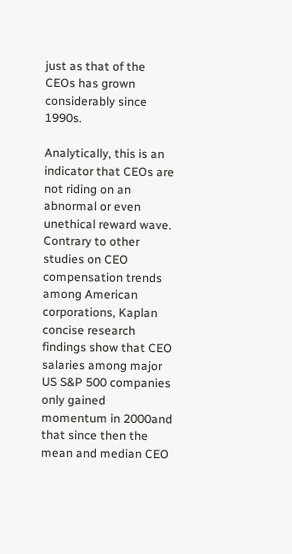just as that of the CEOs has grown considerably since 1990s.

Analytically, this is an indicator that CEOs are not riding on an abnormal or even unethical reward wave. Contrary to other studies on CEO compensation trends among American corporations, Kaplan concise research findings show that CEO salaries among major US S&P 500 companies only gained momentum in 2000and that since then the mean and median CEO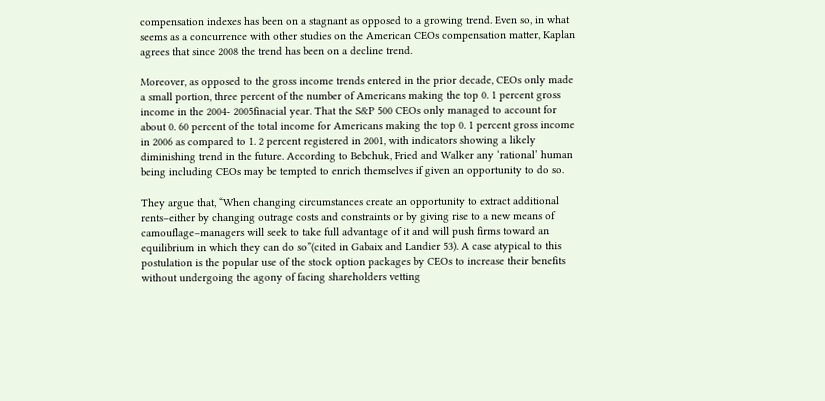compensation indexes has been on a stagnant as opposed to a growing trend. Even so, in what seems as a concurrence with other studies on the American CEOs compensation matter, Kaplan agrees that since 2008 the trend has been on a decline trend.

Moreover, as opposed to the gross income trends entered in the prior decade, CEOs only made a small portion, three percent of the number of Americans making the top 0. 1 percent gross income in the 2004- 2005finacial year. That the S&P 500 CEOs only managed to account for about 0. 60 percent of the total income for Americans making the top 0. 1 percent gross income in 2006 as compared to 1. 2 percent registered in 2001, with indicators showing a likely diminishing trend in the future. According to Bebchuk, Fried and Walker any ‘rational’ human being including CEOs may be tempted to enrich themselves if given an opportunity to do so.

They argue that, “When changing circumstances create an opportunity to extract additional rents–either by changing outrage costs and constraints or by giving rise to a new means of camouflage–managers will seek to take full advantage of it and will push firms toward an equilibrium in which they can do so”(cited in Gabaix and Landier 53). A case atypical to this postulation is the popular use of the stock option packages by CEOs to increase their benefits without undergoing the agony of facing shareholders vetting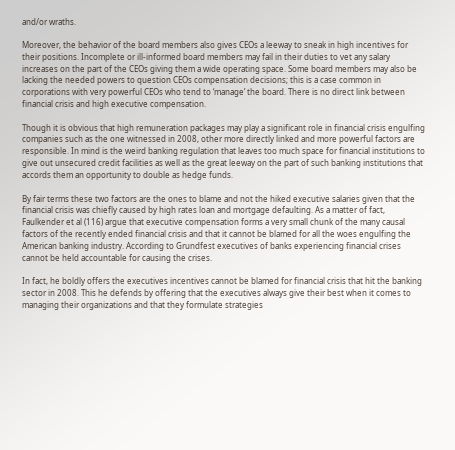and/or wraths.

Moreover, the behavior of the board members also gives CEOs a leeway to sneak in high incentives for their positions. Incomplete or ill-informed board members may fail in their duties to vet any salary increases on the part of the CEOs giving them a wide operating space. Some board members may also be lacking the needed powers to question CEOs compensation decisions; this is a case common in corporations with very powerful CEOs who tend to ‘manage’ the board. There is no direct link between financial crisis and high executive compensation.

Though it is obvious that high remuneration packages may play a significant role in financial crisis engulfing companies such as the one witnessed in 2008, other more directly linked and more powerful factors are responsible. In mind is the weird banking regulation that leaves too much space for financial institutions to give out unsecured credit facilities as well as the great leeway on the part of such banking institutions that accords them an opportunity to double as hedge funds.

By fair terms these two factors are the ones to blame and not the hiked executive salaries given that the financial crisis was chiefly caused by high rates loan and mortgage defaulting. As a matter of fact, Faulkender et al (116) argue that executive compensation forms a very small chunk of the many causal factors of the recently ended financial crisis and that it cannot be blamed for all the woes engulfing the American banking industry. According to Grundfest executives of banks experiencing financial crises cannot be held accountable for causing the crises.

In fact, he boldly offers the executives incentives cannot be blamed for financial crisis that hit the banking sector in 2008. This he defends by offering that the executives always give their best when it comes to managing their organizations and that they formulate strategies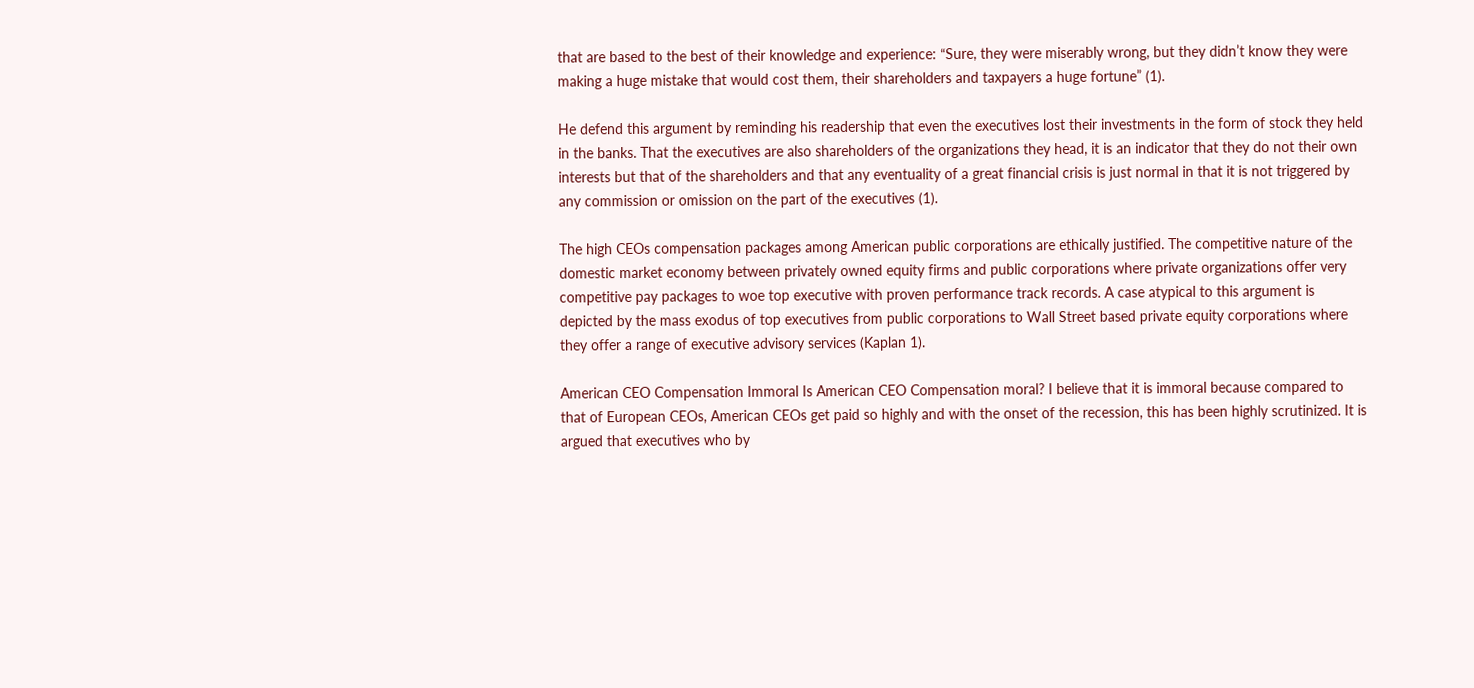that are based to the best of their knowledge and experience: “Sure, they were miserably wrong, but they didn’t know they were making a huge mistake that would cost them, their shareholders and taxpayers a huge fortune” (1).

He defend this argument by reminding his readership that even the executives lost their investments in the form of stock they held in the banks. That the executives are also shareholders of the organizations they head, it is an indicator that they do not their own interests but that of the shareholders and that any eventuality of a great financial crisis is just normal in that it is not triggered by any commission or omission on the part of the executives (1).

The high CEOs compensation packages among American public corporations are ethically justified. The competitive nature of the domestic market economy between privately owned equity firms and public corporations where private organizations offer very competitive pay packages to woe top executive with proven performance track records. A case atypical to this argument is depicted by the mass exodus of top executives from public corporations to Wall Street based private equity corporations where they offer a range of executive advisory services (Kaplan 1).

American CEO Compensation Immoral Is American CEO Compensation moral? I believe that it is immoral because compared to that of European CEOs, American CEOs get paid so highly and with the onset of the recession, this has been highly scrutinized. It is argued that executives who by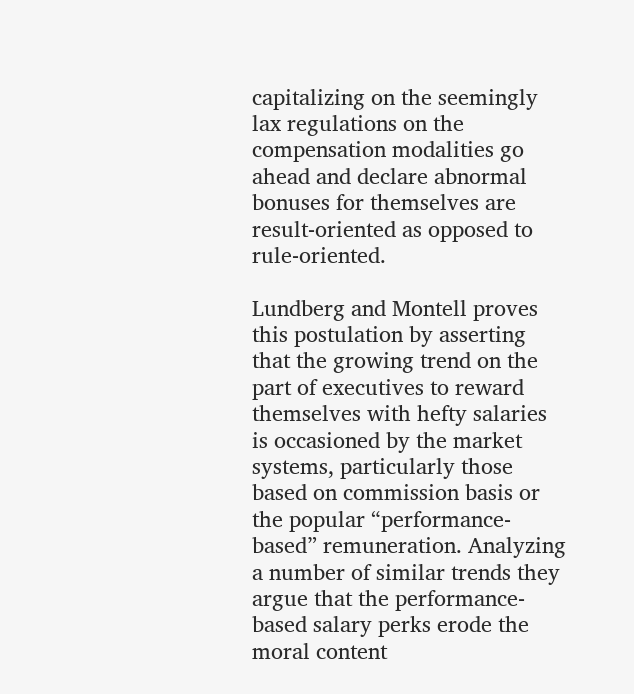capitalizing on the seemingly lax regulations on the compensation modalities go ahead and declare abnormal bonuses for themselves are result-oriented as opposed to rule-oriented.

Lundberg and Montell proves this postulation by asserting that the growing trend on the part of executives to reward themselves with hefty salaries is occasioned by the market systems, particularly those based on commission basis or the popular “performance-based” remuneration. Analyzing a number of similar trends they argue that the performance-based salary perks erode the moral content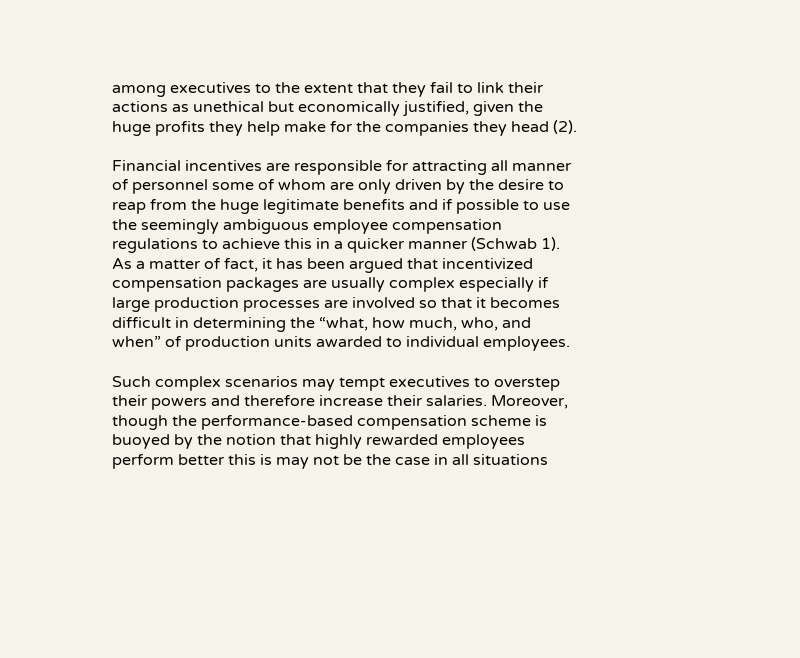among executives to the extent that they fail to link their actions as unethical but economically justified, given the huge profits they help make for the companies they head (2).

Financial incentives are responsible for attracting all manner of personnel some of whom are only driven by the desire to reap from the huge legitimate benefits and if possible to use the seemingly ambiguous employee compensation regulations to achieve this in a quicker manner (Schwab 1). As a matter of fact, it has been argued that incentivized compensation packages are usually complex especially if large production processes are involved so that it becomes difficult in determining the “what, how much, who, and when” of production units awarded to individual employees.

Such complex scenarios may tempt executives to overstep their powers and therefore increase their salaries. Moreover, though the performance-based compensation scheme is buoyed by the notion that highly rewarded employees perform better this is may not be the case in all situations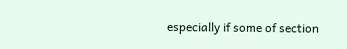especially if some of section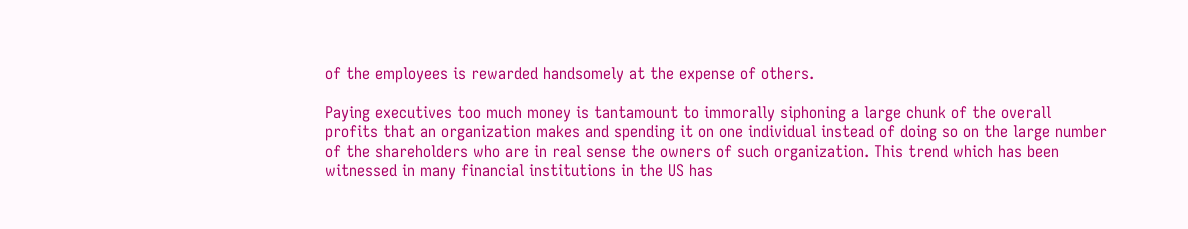of the employees is rewarded handsomely at the expense of others.

Paying executives too much money is tantamount to immorally siphoning a large chunk of the overall profits that an organization makes and spending it on one individual instead of doing so on the large number of the shareholders who are in real sense the owners of such organization. This trend which has been witnessed in many financial institutions in the US has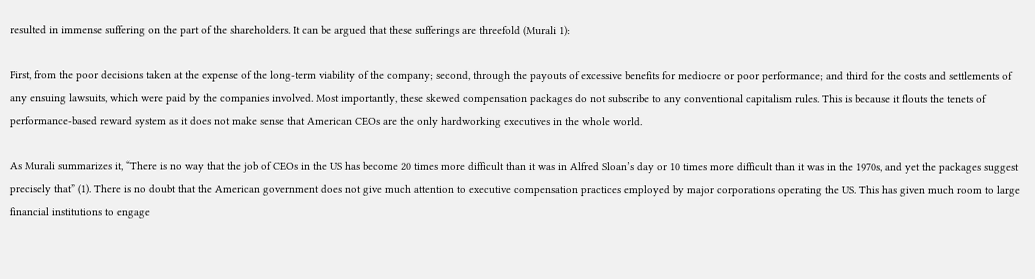resulted in immense suffering on the part of the shareholders. It can be argued that these sufferings are threefold (Murali 1):

First, from the poor decisions taken at the expense of the long-term viability of the company; second, through the payouts of excessive benefits for mediocre or poor performance; and third for the costs and settlements of any ensuing lawsuits, which were paid by the companies involved. Most importantly, these skewed compensation packages do not subscribe to any conventional capitalism rules. This is because it flouts the tenets of performance-based reward system as it does not make sense that American CEOs are the only hardworking executives in the whole world.

As Murali summarizes it, “There is no way that the job of CEOs in the US has become 20 times more difficult than it was in Alfred Sloan’s day or 10 times more difficult than it was in the 1970s, and yet the packages suggest precisely that” (1). There is no doubt that the American government does not give much attention to executive compensation practices employed by major corporations operating the US. This has given much room to large financial institutions to engage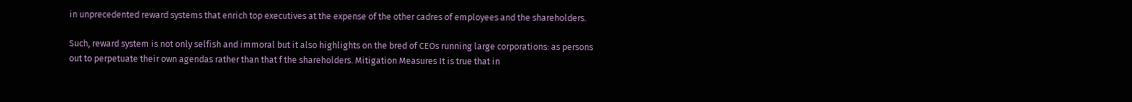in unprecedented reward systems that enrich top executives at the expense of the other cadres of employees and the shareholders.

Such, reward system is not only selfish and immoral but it also highlights on the bred of CEOs running large corporations: as persons out to perpetuate their own agendas rather than that f the shareholders. Mitigation Measures It is true that in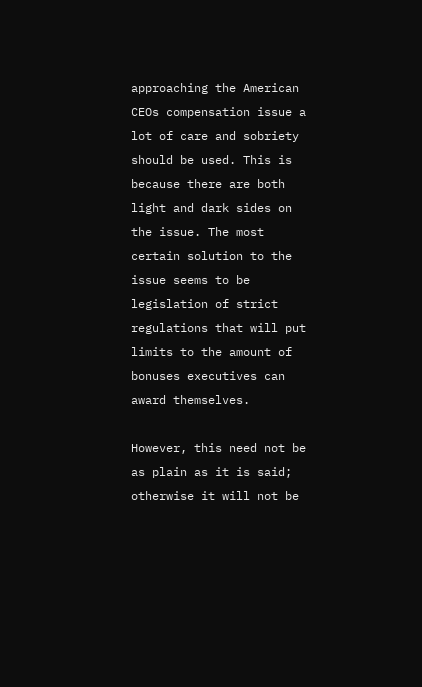approaching the American CEOs compensation issue a lot of care and sobriety should be used. This is because there are both light and dark sides on the issue. The most certain solution to the issue seems to be legislation of strict regulations that will put limits to the amount of bonuses executives can award themselves.

However, this need not be as plain as it is said; otherwise it will not be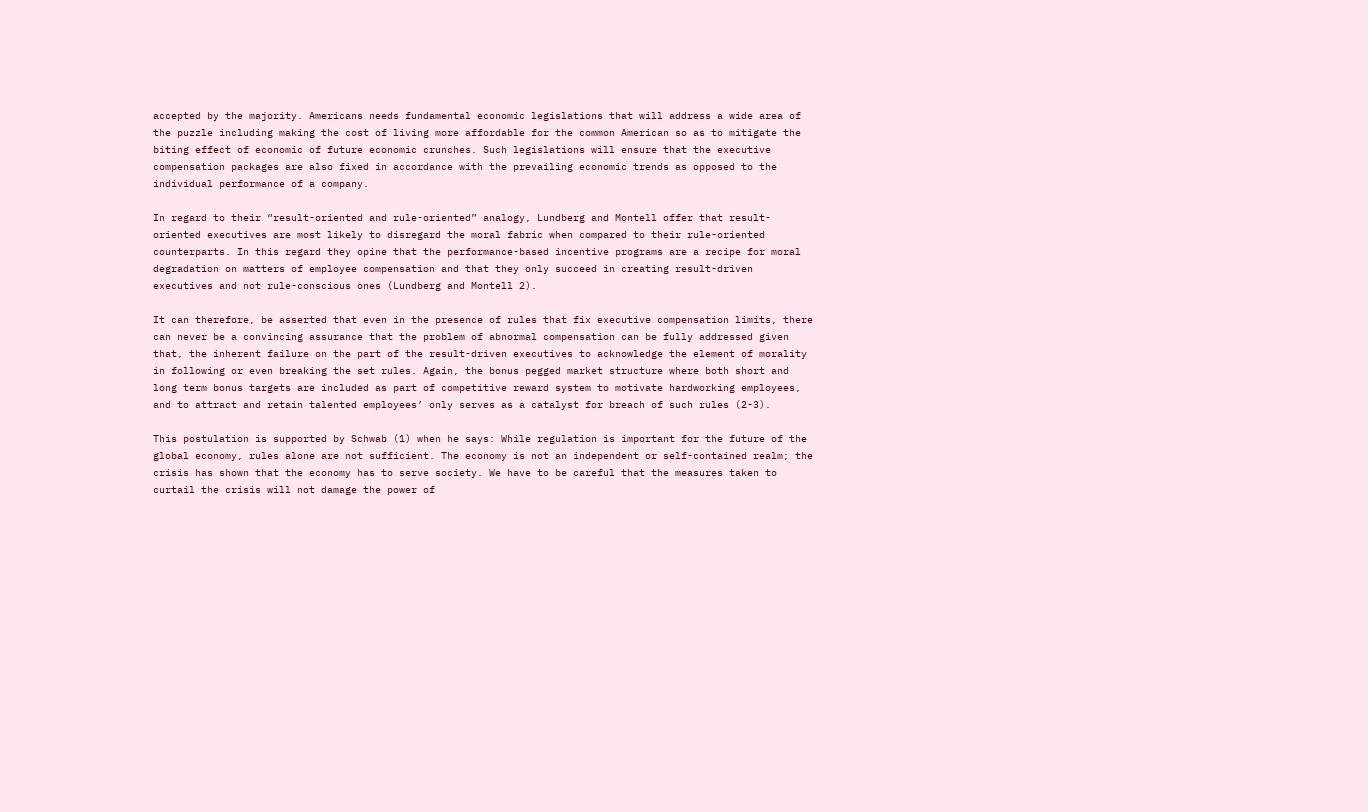accepted by the majority. Americans needs fundamental economic legislations that will address a wide area of the puzzle including making the cost of living more affordable for the common American so as to mitigate the biting effect of economic of future economic crunches. Such legislations will ensure that the executive compensation packages are also fixed in accordance with the prevailing economic trends as opposed to the individual performance of a company.

In regard to their “result-oriented and rule-oriented” analogy, Lundberg and Montell offer that result-oriented executives are most likely to disregard the moral fabric when compared to their rule-oriented counterparts. In this regard they opine that the performance-based incentive programs are a recipe for moral degradation on matters of employee compensation and that they only succeed in creating result-driven executives and not rule-conscious ones (Lundberg and Montell 2).

It can therefore, be asserted that even in the presence of rules that fix executive compensation limits, there can never be a convincing assurance that the problem of abnormal compensation can be fully addressed given that, the inherent failure on the part of the result-driven executives to acknowledge the element of morality in following or even breaking the set rules. Again, the bonus pegged market structure where both short and long term bonus targets are included as part of competitive reward system to motivate hardworking employees, and to attract and retain talented employees’ only serves as a catalyst for breach of such rules (2-3).

This postulation is supported by Schwab (1) when he says: While regulation is important for the future of the global economy, rules alone are not sufficient. The economy is not an independent or self-contained realm; the crisis has shown that the economy has to serve society. We have to be careful that the measures taken to curtail the crisis will not damage the power of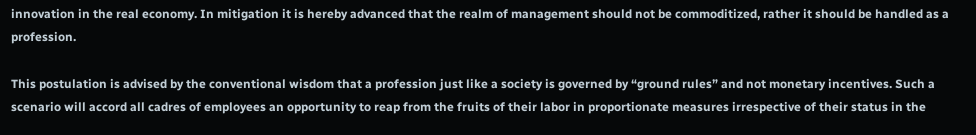innovation in the real economy. In mitigation it is hereby advanced that the realm of management should not be commoditized, rather it should be handled as a profession.

This postulation is advised by the conventional wisdom that a profession just like a society is governed by “ground rules” and not monetary incentives. Such a scenario will accord all cadres of employees an opportunity to reap from the fruits of their labor in proportionate measures irrespective of their status in the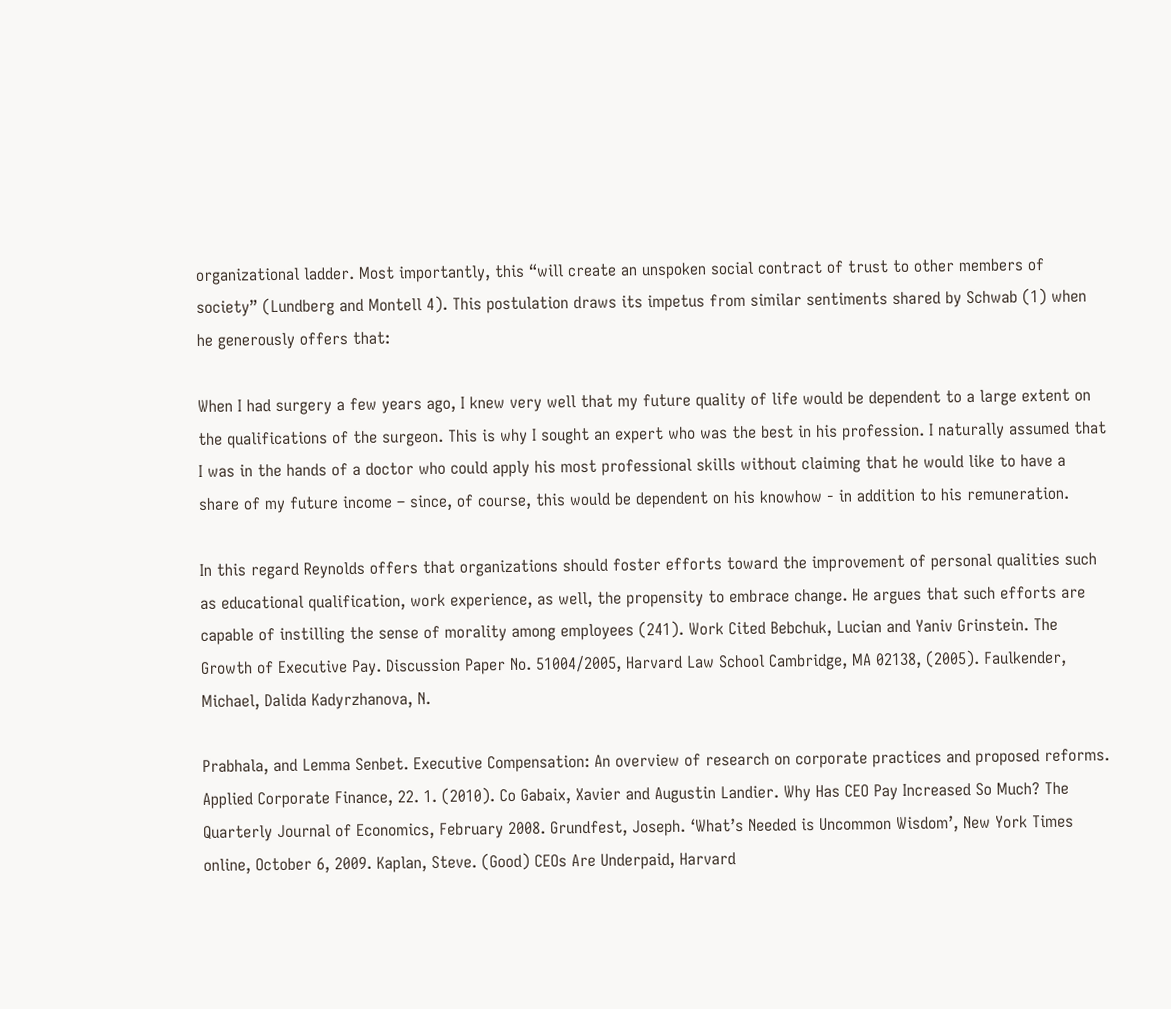organizational ladder. Most importantly, this “will create an unspoken social contract of trust to other members of society” (Lundberg and Montell 4). This postulation draws its impetus from similar sentiments shared by Schwab (1) when he generously offers that:

When I had surgery a few years ago, I knew very well that my future quality of life would be dependent to a large extent on the qualifications of the surgeon. This is why I sought an expert who was the best in his profession. I naturally assumed that I was in the hands of a doctor who could apply his most professional skills without claiming that he would like to have a share of my future income – since, of course, this would be dependent on his knowhow - in addition to his remuneration.

In this regard Reynolds offers that organizations should foster efforts toward the improvement of personal qualities such as educational qualification, work experience, as well, the propensity to embrace change. He argues that such efforts are capable of instilling the sense of morality among employees (241). Work Cited Bebchuk, Lucian and Yaniv Grinstein. The Growth of Executive Pay. Discussion Paper No. 51004/2005, Harvard Law School Cambridge, MA 02138, (2005). Faulkender, Michael, Dalida Kadyrzhanova, N.

Prabhala, and Lemma Senbet. Executive Compensation: An overview of research on corporate practices and proposed reforms. Applied Corporate Finance, 22. 1. (2010). Co Gabaix, Xavier and Augustin Landier. Why Has CEO Pay Increased So Much? The Quarterly Journal of Economics, February 2008. Grundfest, Joseph. ‘What’s Needed is Uncommon Wisdom’, New York Times online, October 6, 2009. Kaplan, Steve. (Good) CEOs Are Underpaid, Harvard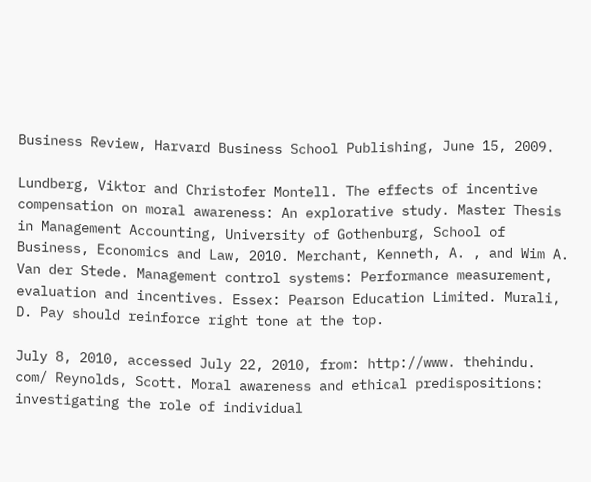Business Review, Harvard Business School Publishing, June 15, 2009.

Lundberg, Viktor and Christofer Montell. The effects of incentive compensation on moral awareness: An explorative study. Master Thesis in Management Accounting, University of Gothenburg, School of Business, Economics and Law, 2010. Merchant, Kenneth, A. , and Wim A. Van der Stede. Management control systems: Performance measurement, evaluation and incentives. Essex: Pearson Education Limited. Murali, D. Pay should reinforce right tone at the top.

July 8, 2010, accessed July 22, 2010, from: http://www. thehindu. com/ Reynolds, Scott. Moral awareness and ethical predispositions: investigating the role of individual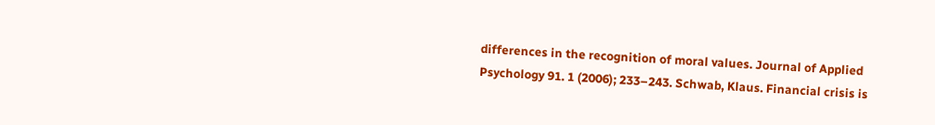differences in the recognition of moral values. Journal of Applied Psychology 91. 1 (2006); 233–243. Schwab, Klaus. Financial crisis is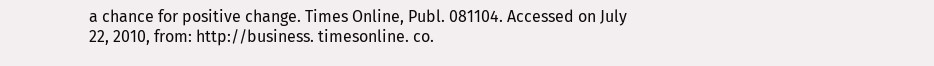a chance for positive change. Times Online, Publ. 081104. Accessed on July 22, 2010, from: http://business. timesonline. co.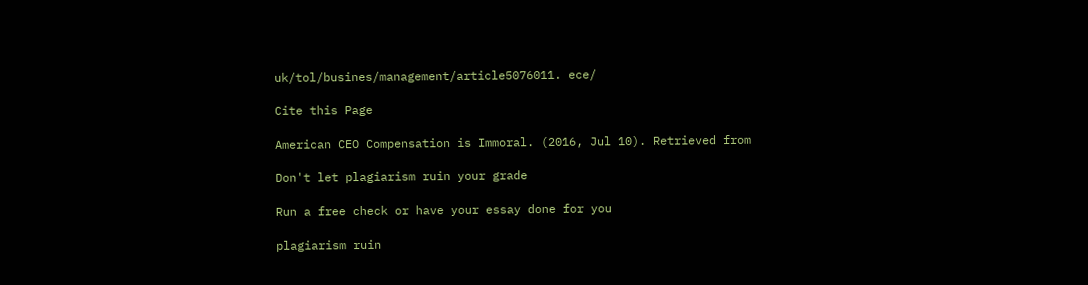uk/tol/busines/management/article5076011. ece/

Cite this Page

American CEO Compensation is Immoral. (2016, Jul 10). Retrieved from

Don't let plagiarism ruin your grade

Run a free check or have your essay done for you

plagiarism ruin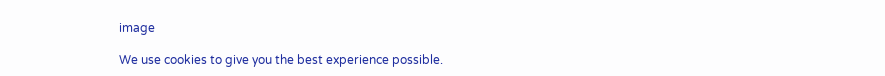image

We use cookies to give you the best experience possible.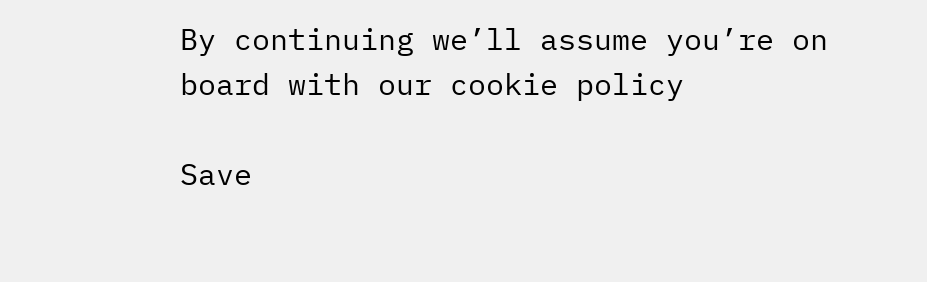By continuing we’ll assume you’re on board with our cookie policy

Save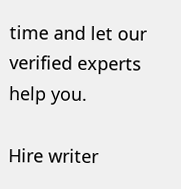time and let our verified experts help you.

Hire writer